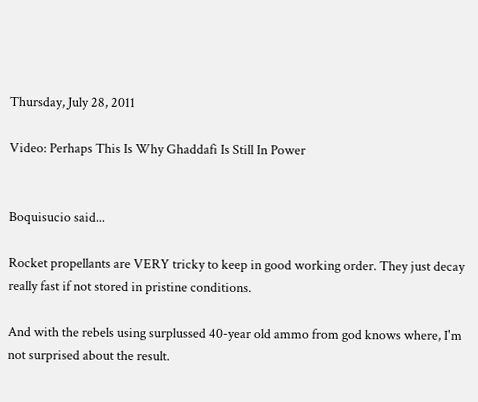Thursday, July 28, 2011

Video: Perhaps This Is Why Ghaddafi Is Still In Power


Boquisucio said...

Rocket propellants are VERY tricky to keep in good working order. They just decay really fast if not stored in pristine conditions.

And with the rebels using surplussed 40-year old ammo from god knows where, I'm not surprised about the result.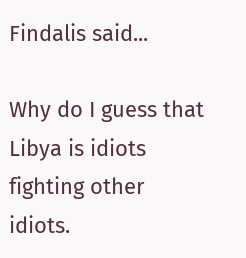Findalis said...

Why do I guess that Libya is idiots fighting other idiots.